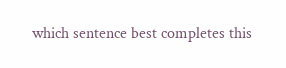which sentence best completes this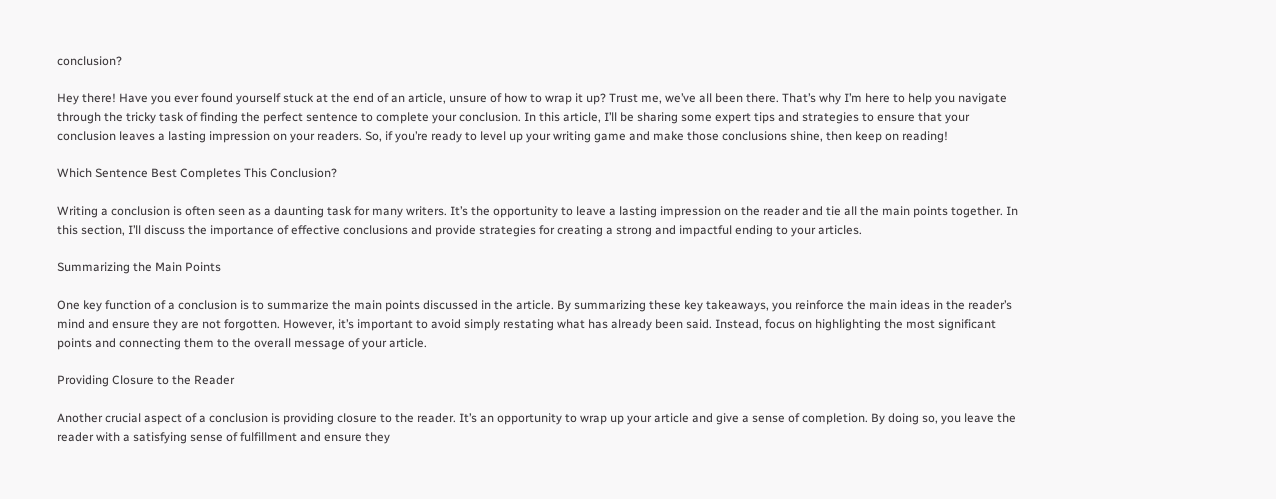conclusion?

Hey there! Have you ever found yourself stuck at the end of an article, unsure of how to wrap it up? Trust me, we’ve all been there. That’s why I’m here to help you navigate through the tricky task of finding the perfect sentence to complete your conclusion. In this article, I’ll be sharing some expert tips and strategies to ensure that your conclusion leaves a lasting impression on your readers. So, if you’re ready to level up your writing game and make those conclusions shine, then keep on reading!

Which Sentence Best Completes This Conclusion?

Writing a conclusion is often seen as a daunting task for many writers. It’s the opportunity to leave a lasting impression on the reader and tie all the main points together. In this section, I’ll discuss the importance of effective conclusions and provide strategies for creating a strong and impactful ending to your articles.

Summarizing the Main Points

One key function of a conclusion is to summarize the main points discussed in the article. By summarizing these key takeaways, you reinforce the main ideas in the reader’s mind and ensure they are not forgotten. However, it’s important to avoid simply restating what has already been said. Instead, focus on highlighting the most significant points and connecting them to the overall message of your article.

Providing Closure to the Reader

Another crucial aspect of a conclusion is providing closure to the reader. It’s an opportunity to wrap up your article and give a sense of completion. By doing so, you leave the reader with a satisfying sense of fulfillment and ensure they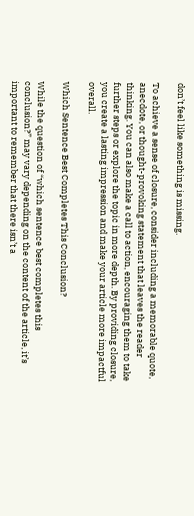don’t feel like something is missing.

To achieve a sense of closure, consider including a memorable quote, anecdote, or thought-provoking statement that leaves the reader thinking. You can also make a call to action, encouraging them to take further steps or explore the topic in more depth. By providing closure, you create a lasting impression and make your article more impactful overall.

Which Sentence Best Completes This Conclusion?

While the question of “which sentence best completes this conclusion?” may vary depending on the content of the article, it’s important to remember that there isn’t a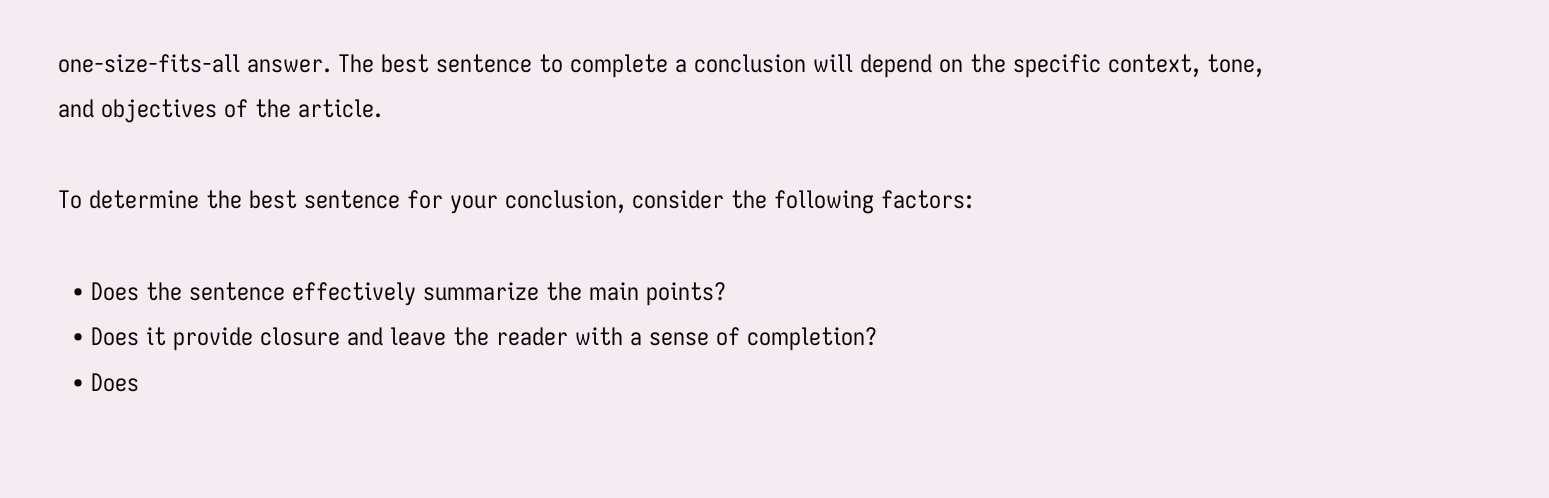one-size-fits-all answer. The best sentence to complete a conclusion will depend on the specific context, tone, and objectives of the article.

To determine the best sentence for your conclusion, consider the following factors:

  • Does the sentence effectively summarize the main points?
  • Does it provide closure and leave the reader with a sense of completion?
  • Does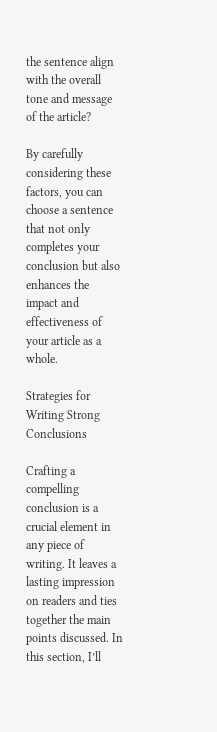the sentence align with the overall tone and message of the article?

By carefully considering these factors, you can choose a sentence that not only completes your conclusion but also enhances the impact and effectiveness of your article as a whole.

Strategies for Writing Strong Conclusions

Crafting a compelling conclusion is a crucial element in any piece of writing. It leaves a lasting impression on readers and ties together the main points discussed. In this section, I’ll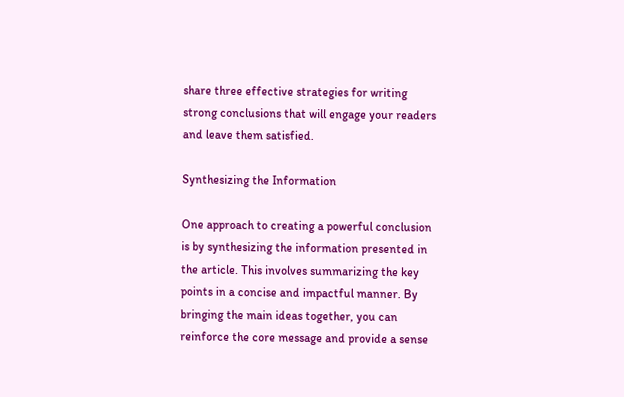share three effective strategies for writing strong conclusions that will engage your readers and leave them satisfied.

Synthesizing the Information

One approach to creating a powerful conclusion is by synthesizing the information presented in the article. This involves summarizing the key points in a concise and impactful manner. By bringing the main ideas together, you can reinforce the core message and provide a sense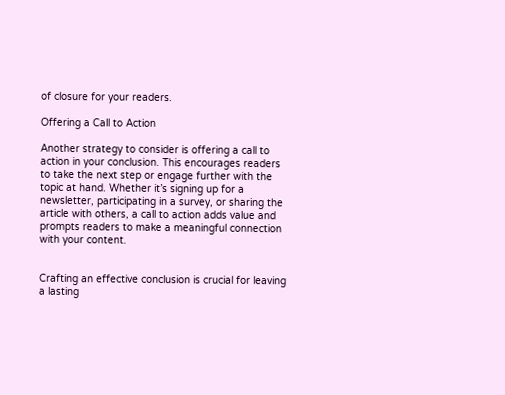of closure for your readers.

Offering a Call to Action

Another strategy to consider is offering a call to action in your conclusion. This encourages readers to take the next step or engage further with the topic at hand. Whether it’s signing up for a newsletter, participating in a survey, or sharing the article with others, a call to action adds value and prompts readers to make a meaningful connection with your content.


Crafting an effective conclusion is crucial for leaving a lasting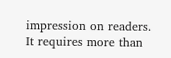impression on readers. It requires more than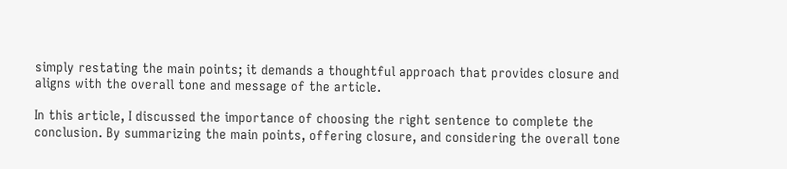simply restating the main points; it demands a thoughtful approach that provides closure and aligns with the overall tone and message of the article.

In this article, I discussed the importance of choosing the right sentence to complete the conclusion. By summarizing the main points, offering closure, and considering the overall tone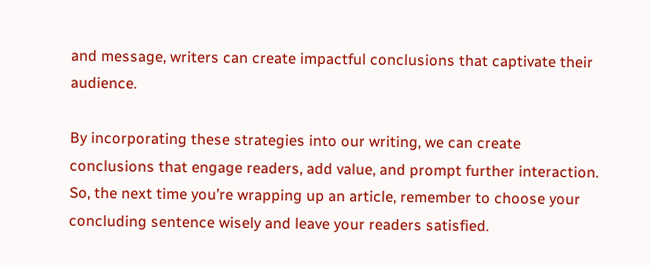and message, writers can create impactful conclusions that captivate their audience.

By incorporating these strategies into our writing, we can create conclusions that engage readers, add value, and prompt further interaction. So, the next time you’re wrapping up an article, remember to choose your concluding sentence wisely and leave your readers satisfied.